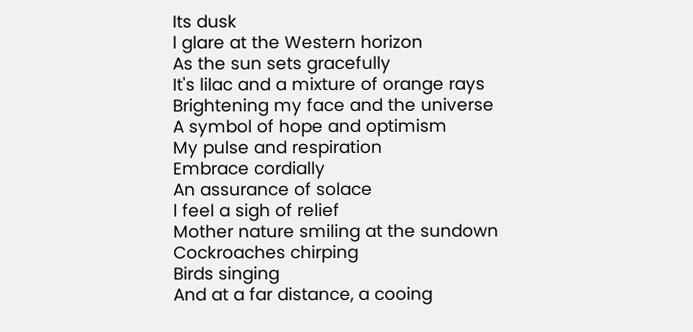Its dusk
l glare at the Western horizon
As the sun sets gracefully
It's lilac and a mixture of orange rays
Brightening my face and the universe
A symbol of hope and optimism
My pulse and respiration
Embrace cordially
An assurance of solace
l feel a sigh of relief
Mother nature smiling at the sundown
Cockroaches chirping
Birds singing
And at a far distance, a cooing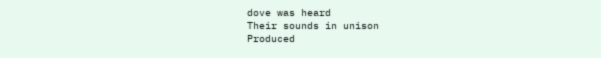dove was heard
Their sounds in unison
Produced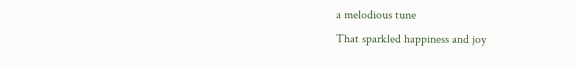a melodious tune
That sparkled happiness and joy